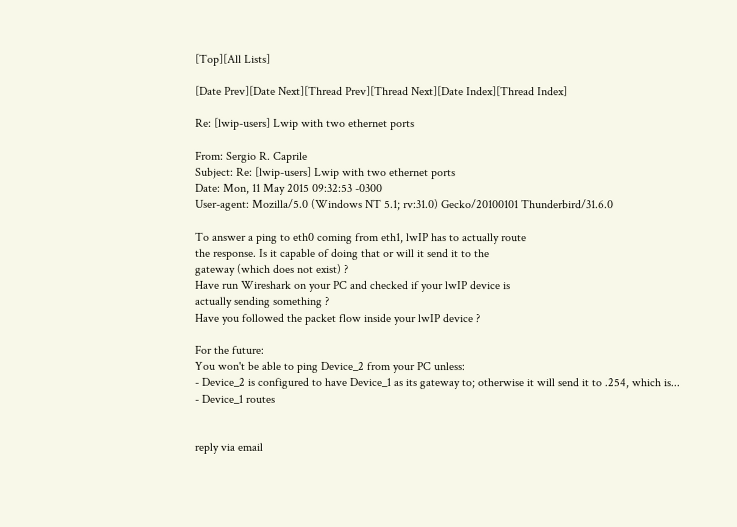[Top][All Lists]

[Date Prev][Date Next][Thread Prev][Thread Next][Date Index][Thread Index]

Re: [lwip-users] Lwip with two ethernet ports

From: Sergio R. Caprile
Subject: Re: [lwip-users] Lwip with two ethernet ports
Date: Mon, 11 May 2015 09:32:53 -0300
User-agent: Mozilla/5.0 (Windows NT 5.1; rv:31.0) Gecko/20100101 Thunderbird/31.6.0

To answer a ping to eth0 coming from eth1, lwIP has to actually route
the response. Is it capable of doing that or will it send it to the
gateway (which does not exist) ?
Have run Wireshark on your PC and checked if your lwIP device is
actually sending something ?
Have you followed the packet flow inside your lwIP device ?

For the future:
You won't be able to ping Device_2 from your PC unless:
- Device_2 is configured to have Device_1 as its gateway to; otherwise it will send it to .254, which is...
- Device_1 routes


reply via email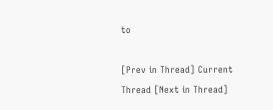to

[Prev in Thread] Current Thread [Next in Thread]